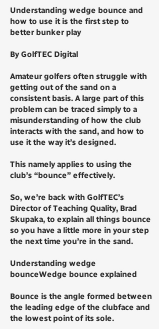Understanding wedge bounce and how to use it is the first step to better bunker play

By GolfTEC Digital

Amateur golfers often struggle with getting out of the sand on a consistent basis. A large part of this problem can be traced simply to a misunderstanding of how the club interacts with the sand, and how to use it the way it’s designed.

This namely applies to using the club’s “bounce” effectively.

So, we’re back with GolfTEC’s Director of Teaching Quality, Brad Skupaka, to explain all things bounce so you have a little more in your step the next time you’re in the sand.

Understanding wedge bounceWedge bounce explained

Bounce is the angle formed between the leading edge of the clubface and the lowest point of its sole.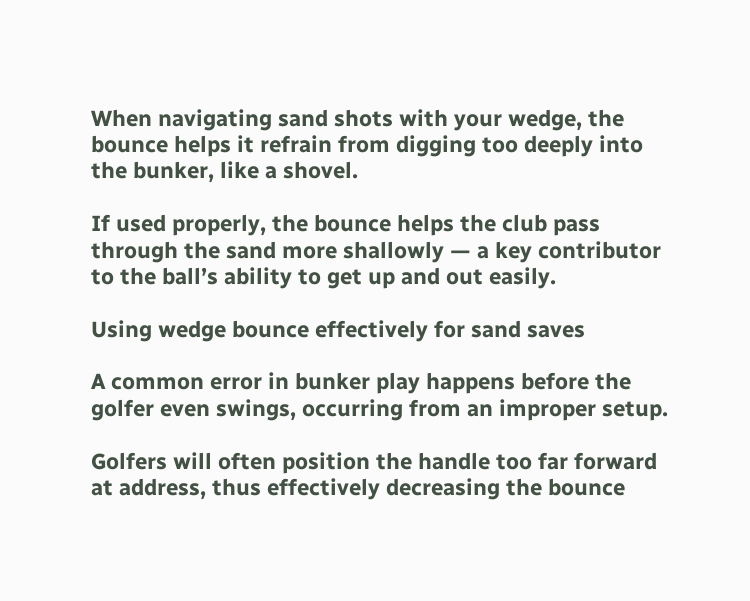When navigating sand shots with your wedge, the bounce helps it refrain from digging too deeply into the bunker, like a shovel.

If used properly, the bounce helps the club pass through the sand more shallowly — a key contributor to the ball’s ability to get up and out easily.

Using wedge bounce effectively for sand saves

A common error in bunker play happens before the golfer even swings, occurring from an improper setup.

Golfers will often position the handle too far forward at address, thus effectively decreasing the bounce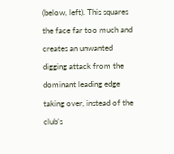(below, left). This squares the face far too much and creates an unwanted digging attack from the dominant leading edge taking over, instead of the club’s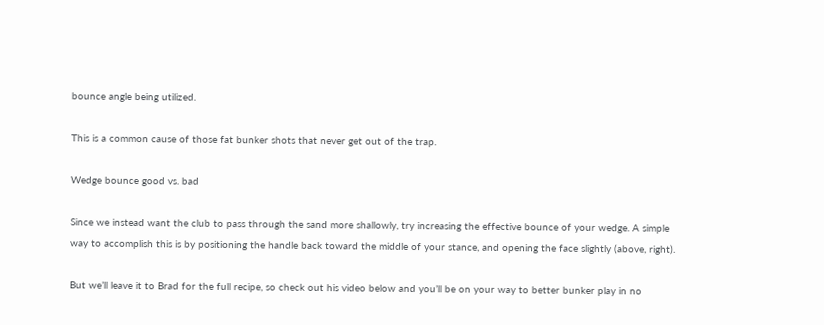bounce angle being utilized.

This is a common cause of those fat bunker shots that never get out of the trap.

Wedge bounce good vs. bad

Since we instead want the club to pass through the sand more shallowly, try increasing the effective bounce of your wedge. A simple way to accomplish this is by positioning the handle back toward the middle of your stance, and opening the face slightly (above, right).

But we’ll leave it to Brad for the full recipe, so check out his video below and you’ll be on your way to better bunker play in no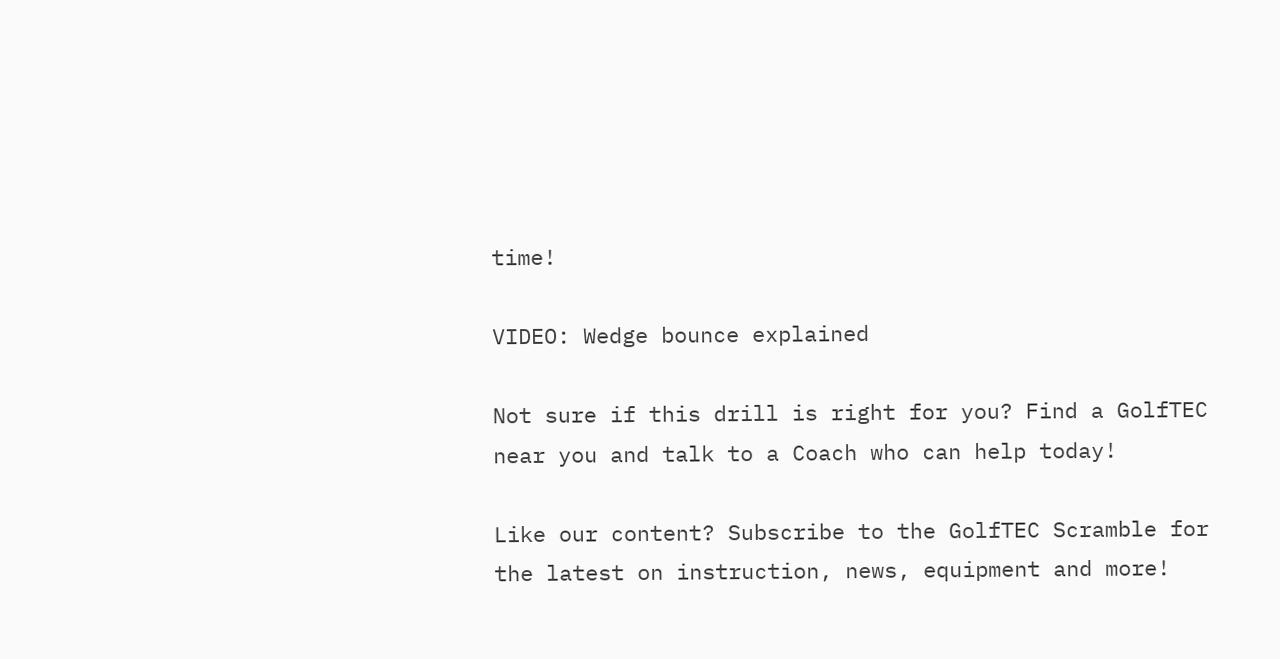time!

VIDEO: Wedge bounce explained

Not sure if this drill is right for you? Find a GolfTEC near you and talk to a Coach who can help today!

Like our content? Subscribe to the GolfTEC Scramble for the latest on instruction, news, equipment and more!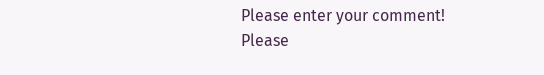Please enter your comment!
Please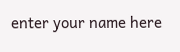enter your name here